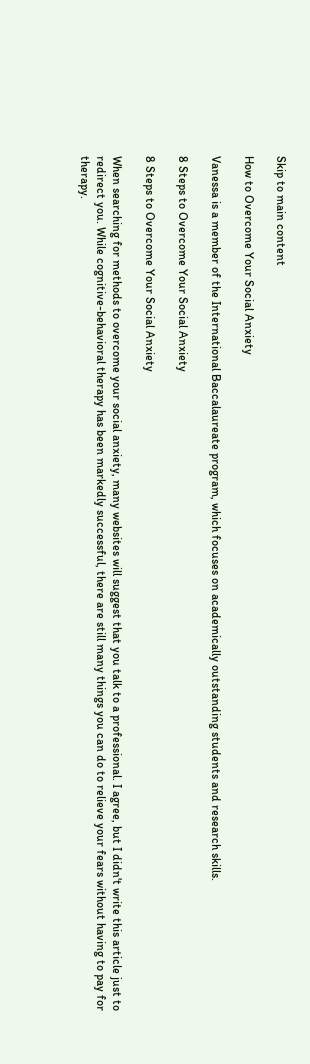Skip to main content

How to Overcome Your Social Anxiety

Vanessa is a member of the International Baccalaureate program, which focuses on academically outstanding students and research skills.

8 Steps to Overcome Your Social Anxiety

8 Steps to Overcome Your Social Anxiety

When searching for methods to overcome your social anxiety, many websites will suggest that you talk to a professional. I agree, but I didn't write this article just to redirect you. While cognitive-behavioral therapy has been markedly successful, there are still many things you can do to relieve your fears without having to pay for therapy.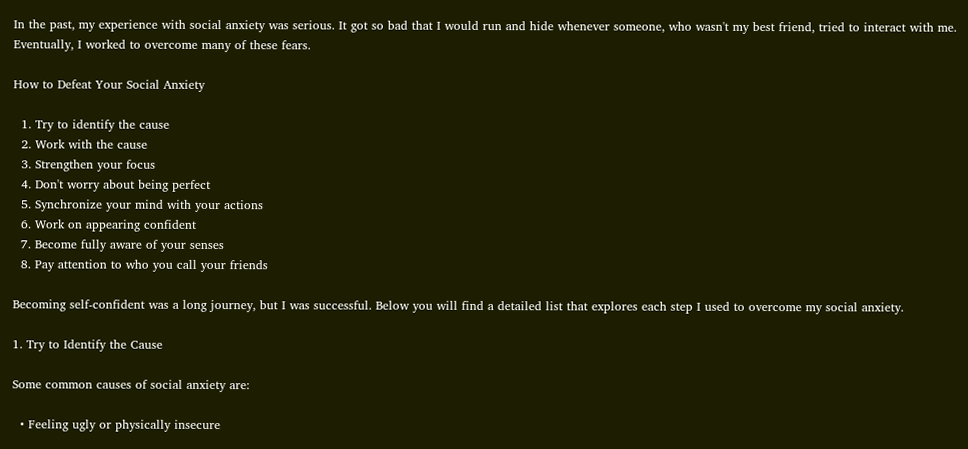In the past, my experience with social anxiety was serious. It got so bad that I would run and hide whenever someone, who wasn't my best friend, tried to interact with me. Eventually, I worked to overcome many of these fears.

How to Defeat Your Social Anxiety

  1. Try to identify the cause
  2. Work with the cause
  3. Strengthen your focus
  4. Don't worry about being perfect
  5. Synchronize your mind with your actions
  6. Work on appearing confident
  7. Become fully aware of your senses
  8. Pay attention to who you call your friends

Becoming self-confident was a long journey, but I was successful. Below you will find a detailed list that explores each step I used to overcome my social anxiety.

1. Try to Identify the Cause

Some common causes of social anxiety are:

  • Feeling ugly or physically insecure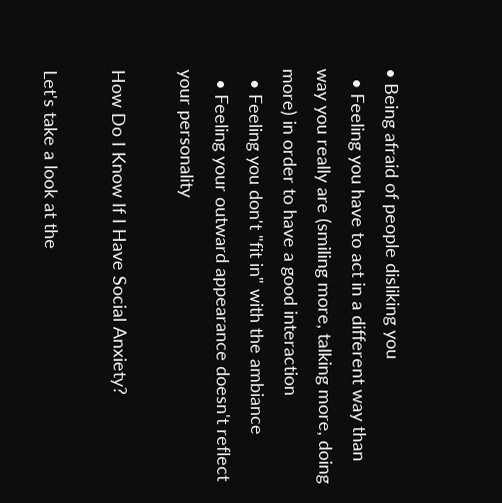• Being afraid of people disliking you
  • Feeling you have to act in a different way than way you really are (smiling more, talking more, doing more) in order to have a good interaction
  • Feeling you don't "fit in" with the ambiance
  • Feeling your outward appearance doesn't reflect your personality

How Do I Know If I Have Social Anxiety?

Let's take a look at the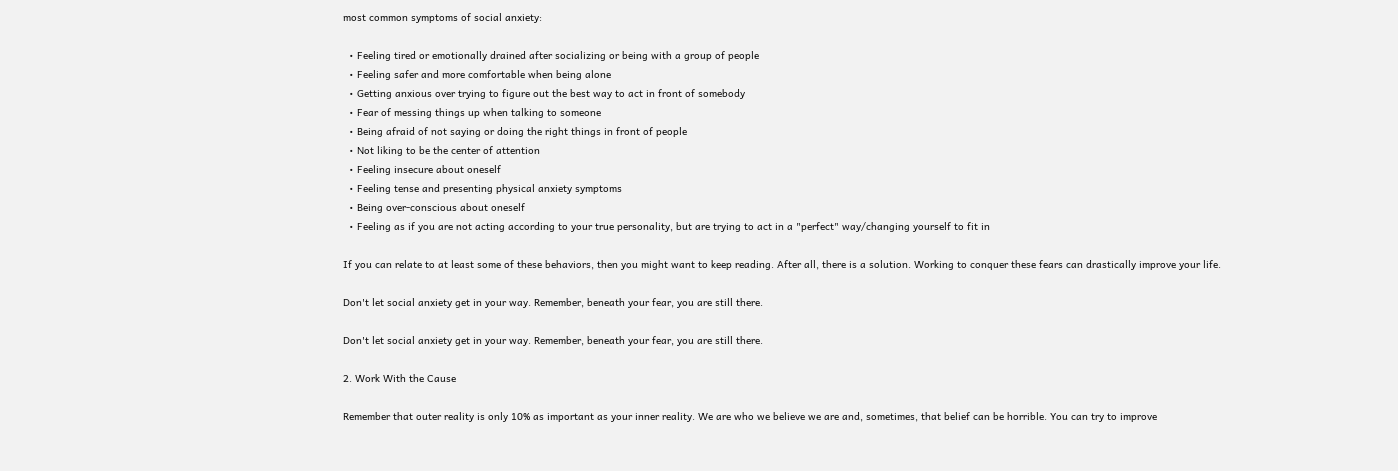most common symptoms of social anxiety:

  • Feeling tired or emotionally drained after socializing or being with a group of people
  • Feeling safer and more comfortable when being alone
  • Getting anxious over trying to figure out the best way to act in front of somebody
  • Fear of messing things up when talking to someone
  • Being afraid of not saying or doing the right things in front of people
  • Not liking to be the center of attention
  • Feeling insecure about oneself
  • Feeling tense and presenting physical anxiety symptoms
  • Being over-conscious about oneself
  • Feeling as if you are not acting according to your true personality, but are trying to act in a "perfect" way/changing yourself to fit in

If you can relate to at least some of these behaviors, then you might want to keep reading. After all, there is a solution. Working to conquer these fears can drastically improve your life.

Don't let social anxiety get in your way. Remember, beneath your fear, you are still there.

Don't let social anxiety get in your way. Remember, beneath your fear, you are still there.

2. Work With the Cause

Remember that outer reality is only 10% as important as your inner reality. We are who we believe we are and, sometimes, that belief can be horrible. You can try to improve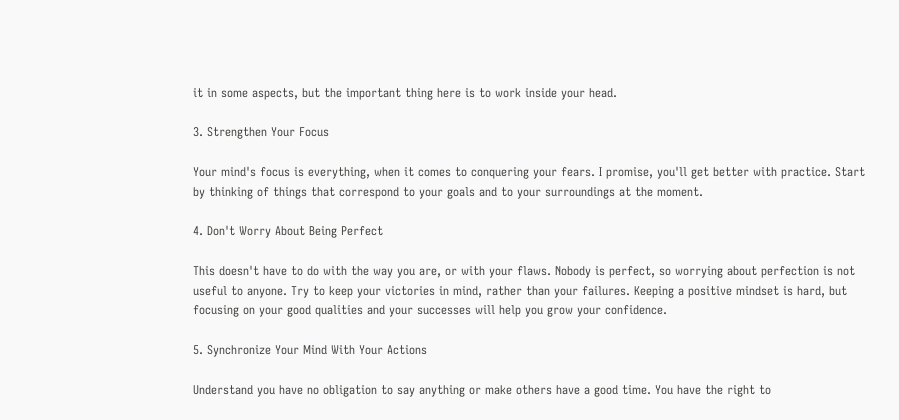it in some aspects, but the important thing here is to work inside your head.

3. Strengthen Your Focus

Your mind's focus is everything, when it comes to conquering your fears. I promise, you'll get better with practice. Start by thinking of things that correspond to your goals and to your surroundings at the moment.

4. Don't Worry About Being Perfect

This doesn't have to do with the way you are, or with your flaws. Nobody is perfect, so worrying about perfection is not useful to anyone. Try to keep your victories in mind, rather than your failures. Keeping a positive mindset is hard, but focusing on your good qualities and your successes will help you grow your confidence.

5. Synchronize Your Mind With Your Actions

Understand you have no obligation to say anything or make others have a good time. You have the right to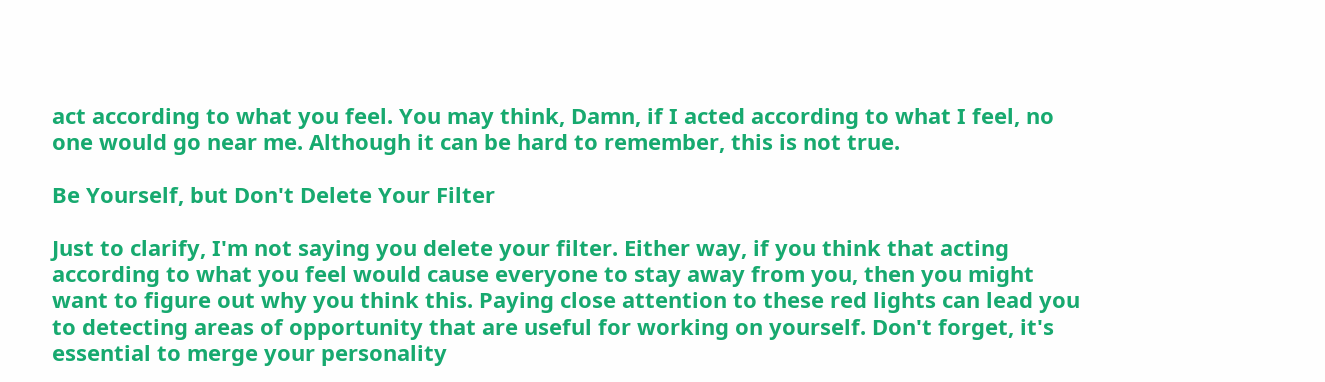act according to what you feel. You may think, Damn, if I acted according to what I feel, no one would go near me. Although it can be hard to remember, this is not true.

Be Yourself, but Don't Delete Your Filter

Just to clarify, I'm not saying you delete your filter. Either way, if you think that acting according to what you feel would cause everyone to stay away from you, then you might want to figure out why you think this. Paying close attention to these red lights can lead you to detecting areas of opportunity that are useful for working on yourself. Don't forget, it's essential to merge your personality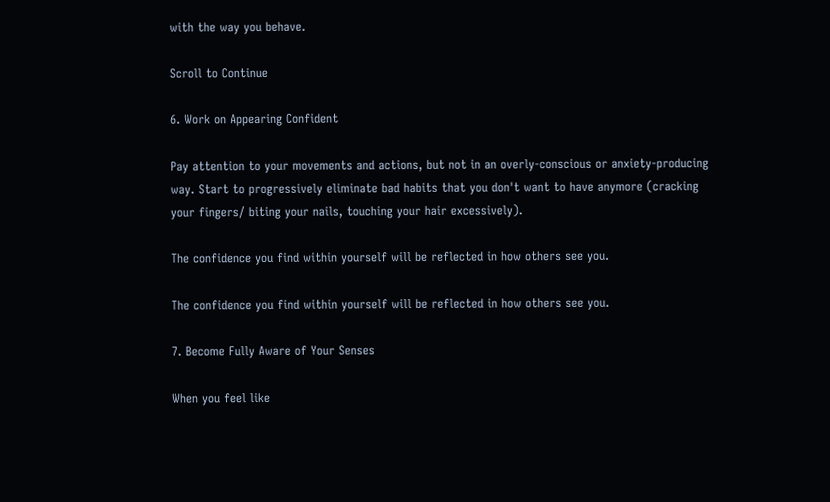with the way you behave.

Scroll to Continue

6. Work on Appearing Confident

Pay attention to your movements and actions, but not in an overly-conscious or anxiety-producing way. Start to progressively eliminate bad habits that you don't want to have anymore (cracking your fingers/ biting your nails, touching your hair excessively).

The confidence you find within yourself will be reflected in how others see you.

The confidence you find within yourself will be reflected in how others see you.

7. Become Fully Aware of Your Senses

When you feel like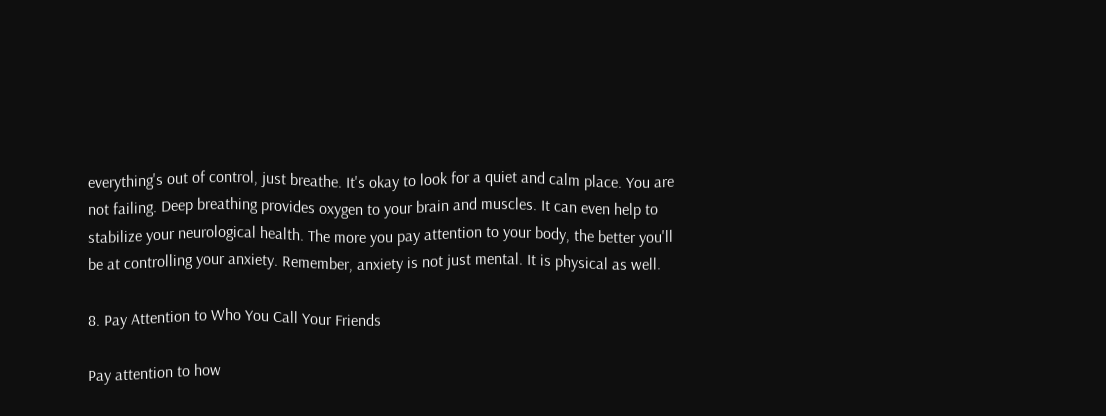everything's out of control, just breathe. It's okay to look for a quiet and calm place. You are not failing. Deep breathing provides oxygen to your brain and muscles. It can even help to stabilize your neurological health. The more you pay attention to your body, the better you'll be at controlling your anxiety. Remember, anxiety is not just mental. It is physical as well.

8. Pay Attention to Who You Call Your Friends

Pay attention to how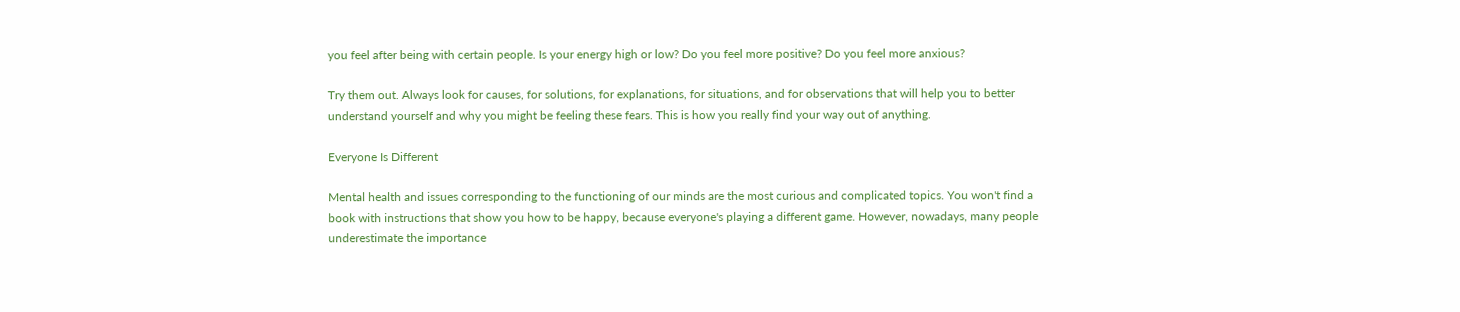you feel after being with certain people. Is your energy high or low? Do you feel more positive? Do you feel more anxious?

Try them out. Always look for causes, for solutions, for explanations, for situations, and for observations that will help you to better understand yourself and why you might be feeling these fears. This is how you really find your way out of anything.

Everyone Is Different

Mental health and issues corresponding to the functioning of our minds are the most curious and complicated topics. You won't find a book with instructions that show you how to be happy, because everyone's playing a different game. However, nowadays, many people underestimate the importance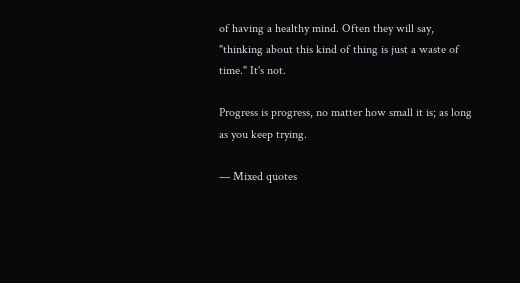of having a healthy mind. Often they will say, "thinking about this kind of thing is just a waste of time." It's not.

Progress is progress, no matter how small it is; as long as you keep trying.

— Mixed quotes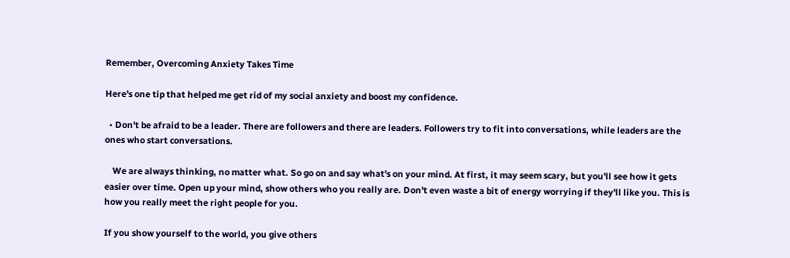Remember, Overcoming Anxiety Takes Time

Here's one tip that helped me get rid of my social anxiety and boost my confidence.

  • Don't be afraid to be a leader. There are followers and there are leaders. Followers try to fit into conversations, while leaders are the ones who start conversations.

    We are always thinking, no matter what. So go on and say what's on your mind. At first, it may seem scary, but you'll see how it gets easier over time. Open up your mind, show others who you really are. Don't even waste a bit of energy worrying if they'll like you. This is how you really meet the right people for you.

If you show yourself to the world, you give others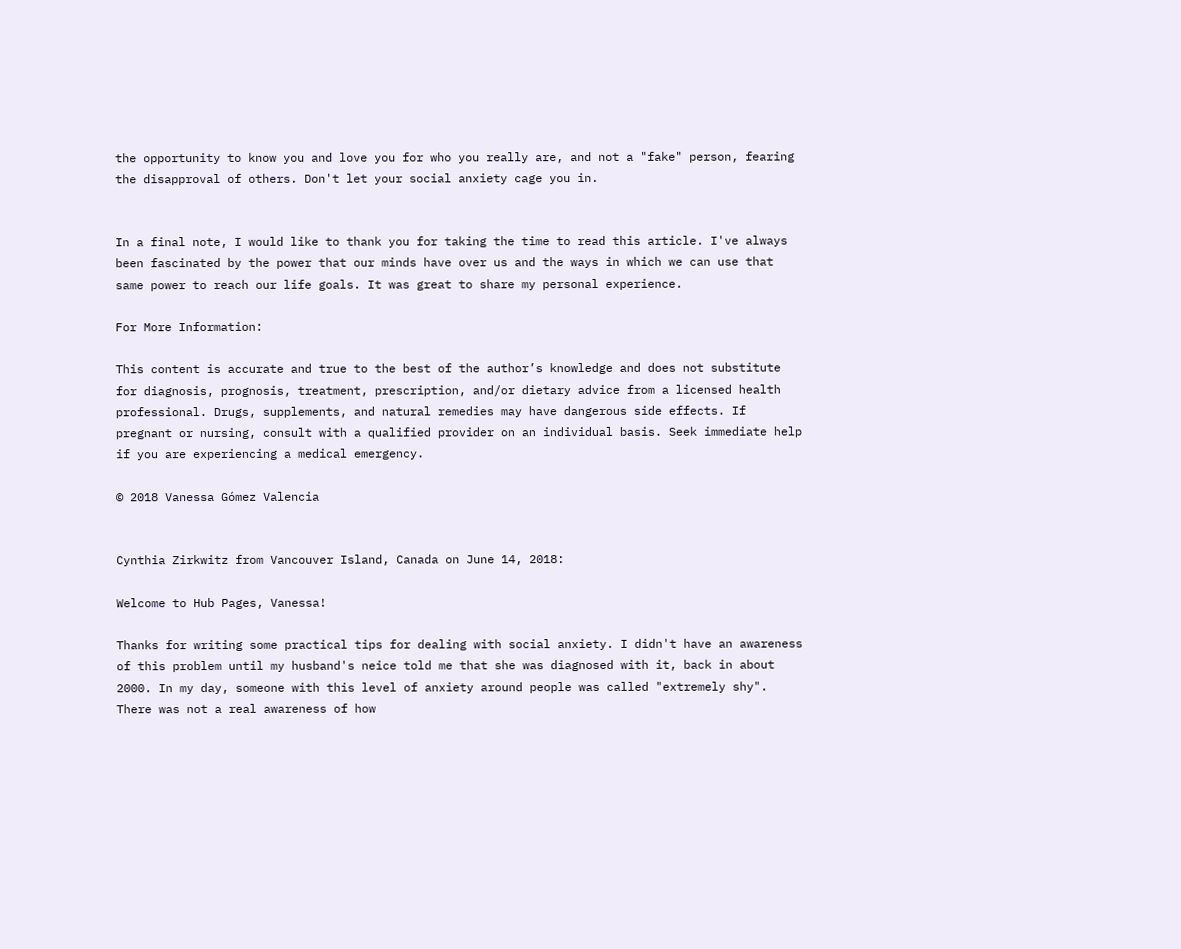the opportunity to know you and love you for who you really are, and not a "fake" person, fearing the disapproval of others. Don't let your social anxiety cage you in.


In a final note, I would like to thank you for taking the time to read this article. I've always been fascinated by the power that our minds have over us and the ways in which we can use that same power to reach our life goals. It was great to share my personal experience.

For More Information:

This content is accurate and true to the best of the author’s knowledge and does not substitute for diagnosis, prognosis, treatment, prescription, and/or dietary advice from a licensed health professional. Drugs, supplements, and natural remedies may have dangerous side effects. If pregnant or nursing, consult with a qualified provider on an individual basis. Seek immediate help if you are experiencing a medical emergency.

© 2018 Vanessa Gómez Valencia


Cynthia Zirkwitz from Vancouver Island, Canada on June 14, 2018:

Welcome to Hub Pages, Vanessa!

Thanks for writing some practical tips for dealing with social anxiety. I didn't have an awareness of this problem until my husband's neice told me that she was diagnosed with it, back in about 2000. In my day, someone with this level of anxiety around people was called "extremely shy". There was not a real awareness of how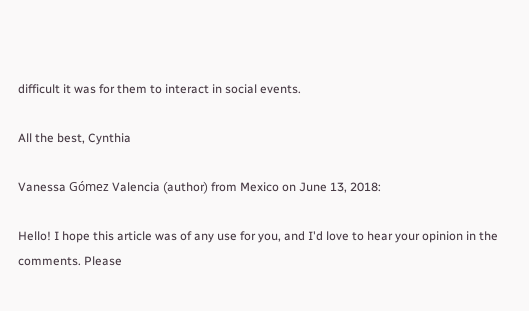difficult it was for them to interact in social events.

All the best, Cynthia

Vanessa Gómez Valencia (author) from Mexico on June 13, 2018:

Hello! I hope this article was of any use for you, and I'd love to hear your opinion in the comments. Please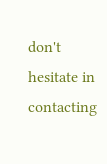don't hesitate in contacting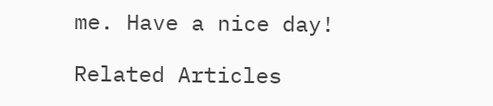me. Have a nice day!

Related Articles